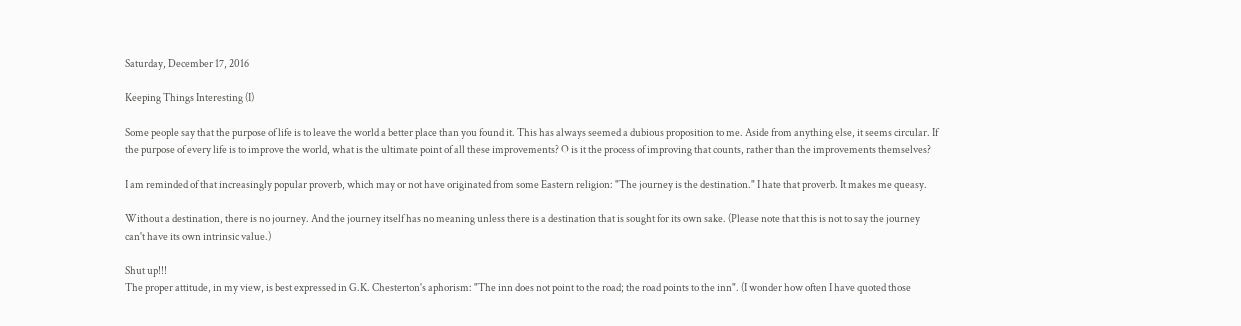Saturday, December 17, 2016

Keeping Things Interesting (I)

Some people say that the purpose of life is to leave the world a better place than you found it. This has always seemed a dubious proposition to me. Aside from anything else, it seems circular. If the purpose of every life is to improve the world, what is the ultimate point of all these improvements? O is it the process of improving that counts, rather than the improvements themselves?

I am reminded of that increasingly popular proverb, which may or not have originated from some Eastern religion: "The journey is the destination." I hate that proverb. It makes me queasy.

Without a destination, there is no journey. And the journey itself has no meaning unless there is a destination that is sought for its own sake. (Please note that this is not to say the journey can't have its own intrinsic value.)

Shut up!!!
The proper attitude, in my view, is best expressed in G.K. Chesterton's aphorism: "The inn does not point to the road; the road points to the inn". (I wonder how often I have quoted those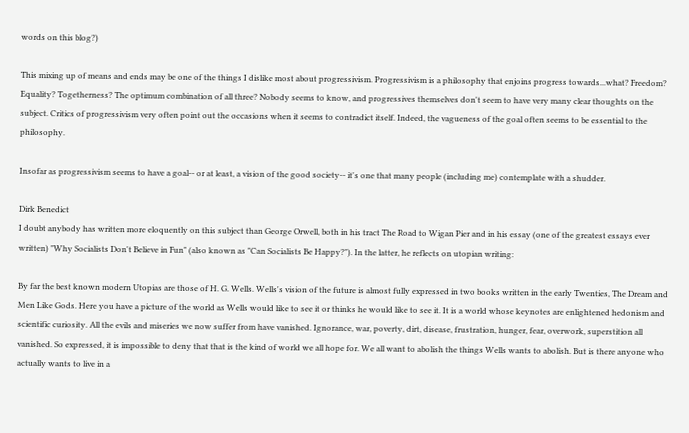words on this blog?)

This mixing up of means and ends may be one of the things I dislike most about progressivism. Progressivism is a philosophy that enjoins progress towards...what? Freedom? Equality? Togetherness? The optimum combination of all three? Nobody seems to know, and progressives themselves don't seem to have very many clear thoughts on the subject. Critics of progressivism very often point out the occasions when it seems to contradict itself. Indeed, the vagueness of the goal often seems to be essential to the philosophy.

Insofar as progressivism seems to have a goal-- or at least, a vision of the good society-- it's one that many people (including me) contemplate with a shudder.

Dirk Benedict
I doubt anybody has written more eloquently on this subject than George Orwell, both in his tract The Road to Wigan Pier and in his essay (one of the greatest essays ever written) "Why Socialists Don't Believe in Fun" (also known as "Can Socialists Be Happy?"). In the latter, he reflects on utopian writing:

By far the best known modern Utopias are those of H. G. Wells. Wells's vision of the future is almost fully expressed in two books written in the early Twenties, The Dream and Men Like Gods. Here you have a picture of the world as Wells would like to see it or thinks he would like to see it. It is a world whose keynotes are enlightened hedonism and scientific curiosity. All the evils and miseries we now suffer from have vanished. Ignorance, war, poverty, dirt, disease, frustration, hunger, fear, overwork, superstition all vanished. So expressed, it is impossible to deny that that is the kind of world we all hope for. We all want to abolish the things Wells wants to abolish. But is there anyone who actually wants to live in a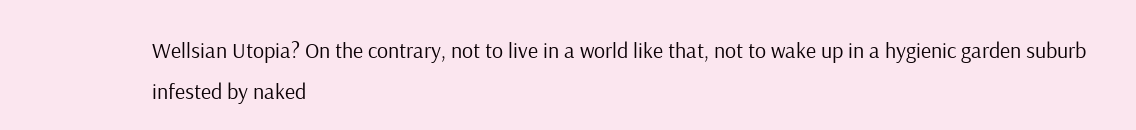Wellsian Utopia? On the contrary, not to live in a world like that, not to wake up in a hygienic garden suburb infested by naked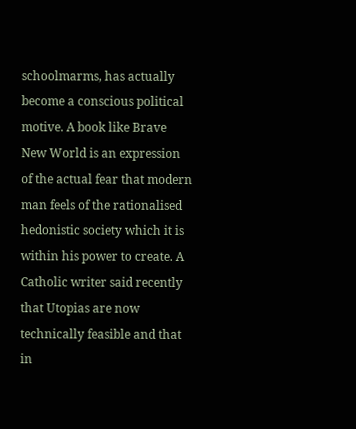schoolmarms, has actually become a conscious political motive. A book like Brave New World is an expression of the actual fear that modern man feels of the rationalised hedonistic society which it is within his power to create. A Catholic writer said recently that Utopias are now technically feasible and that in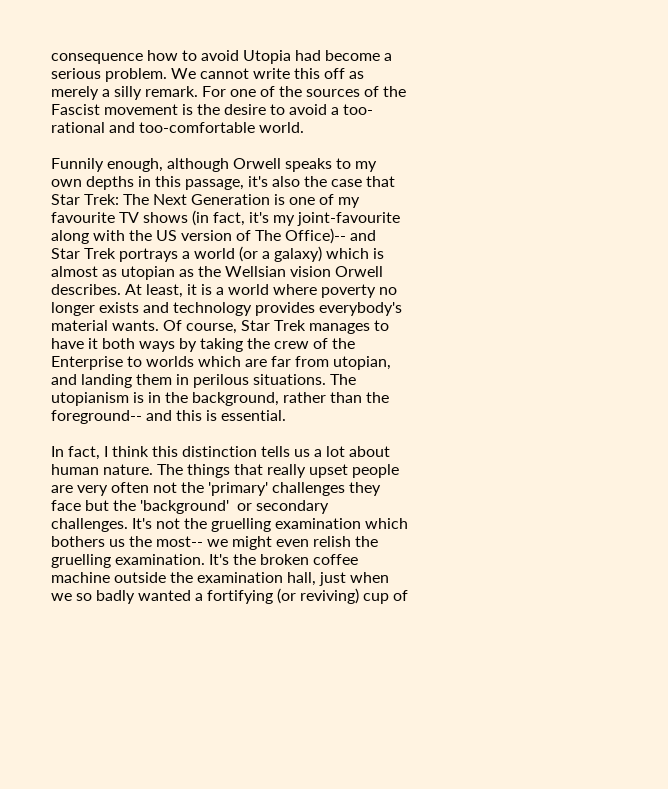consequence how to avoid Utopia had become a serious problem. We cannot write this off as merely a silly remark. For one of the sources of the Fascist movement is the desire to avoid a too-rational and too-comfortable world.

Funnily enough, although Orwell speaks to my own depths in this passage, it's also the case that Star Trek: The Next Generation is one of my favourite TV shows (in fact, it's my joint-favourite along with the US version of The Office)-- and Star Trek portrays a world (or a galaxy) which is almost as utopian as the Wellsian vision Orwell describes. At least, it is a world where poverty no longer exists and technology provides everybody's material wants. Of course, Star Trek manages to have it both ways by taking the crew of the Enterprise to worlds which are far from utopian, and landing them in perilous situations. The utopianism is in the background, rather than the foreground-- and this is essential.

In fact, I think this distinction tells us a lot about human nature. The things that really upset people are very often not the 'primary' challenges they face but the 'background'  or secondary challenges. It's not the gruelling examination which bothers us the most-- we might even relish the gruelling examination. It's the broken coffee machine outside the examination hall, just when we so badly wanted a fortifying (or reviving) cup of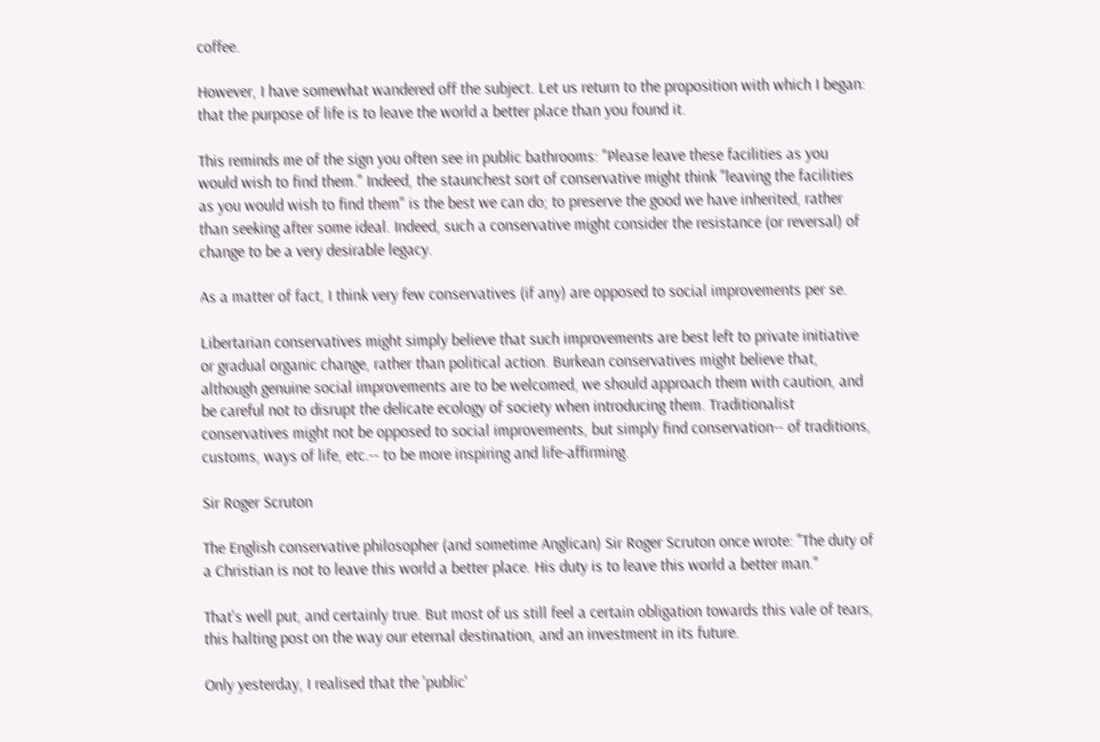coffee.

However, I have somewhat wandered off the subject. Let us return to the proposition with which I began: that the purpose of life is to leave the world a better place than you found it.

This reminds me of the sign you often see in public bathrooms: "Please leave these facilities as you would wish to find them." Indeed, the staunchest sort of conservative might think "leaving the facilities as you would wish to find them" is the best we can do; to preserve the good we have inherited, rather than seeking after some ideal. Indeed, such a conservative might consider the resistance (or reversal) of change to be a very desirable legacy.

As a matter of fact, I think very few conservatives (if any) are opposed to social improvements per se.

Libertarian conservatives might simply believe that such improvements are best left to private initiative or gradual organic change, rather than political action. Burkean conservatives might believe that, although genuine social improvements are to be welcomed, we should approach them with caution, and be careful not to disrupt the delicate ecology of society when introducing them. Traditionalist conservatives might not be opposed to social improvements, but simply find conservation-- of traditions, customs, ways of life, etc.-- to be more inspiring and life-affirming.

Sir Roger Scruton

The English conservative philosopher (and sometime Anglican) Sir Roger Scruton once wrote: "The duty of a Christian is not to leave this world a better place. His duty is to leave this world a better man."

That's well put, and certainly true. But most of us still feel a certain obligation towards this vale of tears, this halting post on the way our eternal destination, and an investment in its future.

Only yesterday, I realised that the 'public'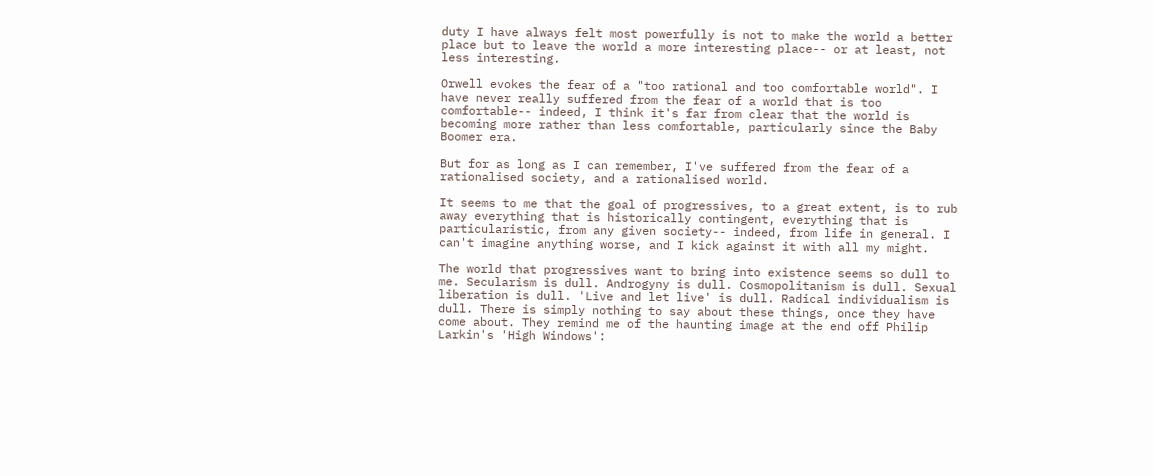duty I have always felt most powerfully is not to make the world a better place but to leave the world a more interesting place-- or at least, not less interesting.

Orwell evokes the fear of a "too rational and too comfortable world". I have never really suffered from the fear of a world that is too comfortable-- indeed, I think it's far from clear that the world is becoming more rather than less comfortable, particularly since the Baby Boomer era.

But for as long as I can remember, I've suffered from the fear of a rationalised society, and a rationalised world.

It seems to me that the goal of progressives, to a great extent, is to rub away everything that is historically contingent, everything that is particularistic, from any given society-- indeed, from life in general. I can't imagine anything worse, and I kick against it with all my might.

The world that progressives want to bring into existence seems so dull to me. Secularism is dull. Androgyny is dull. Cosmopolitanism is dull. Sexual liberation is dull. 'Live and let live' is dull. Radical individualism is dull. There is simply nothing to say about these things, once they have come about. They remind me of the haunting image at the end off Philip Larkin's 'High Windows':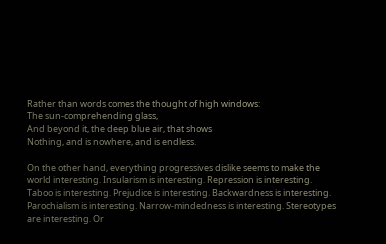Rather than words comes the thought of high windows:
The sun-comprehending glass,
And beyond it, the deep blue air, that shows
Nothing, and is nowhere, and is endless.

On the other hand, everything progressives dislike seems to make the world interesting. Insularism is interesting. Repression is interesting. Taboo is interesting. Prejudice is interesting. Backwardness is interesting. Parochialism is interesting. Narrow-mindedness is interesting. Stereotypes are interesting. Or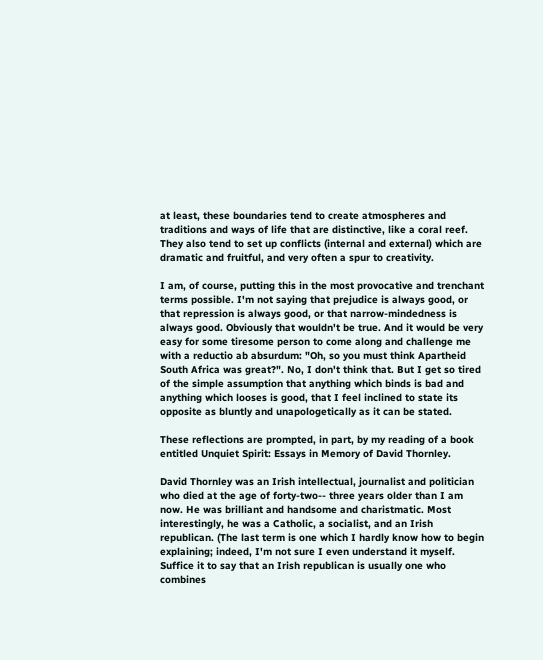at least, these boundaries tend to create atmospheres and traditions and ways of life that are distinctive, like a coral reef. They also tend to set up conflicts (internal and external) which are dramatic and fruitful, and very often a spur to creativity.

I am, of course, putting this in the most provocative and trenchant terms possible. I'm not saying that prejudice is always good, or that repression is always good, or that narrow-mindedness is always good. Obviously that wouldn't be true. And it would be very easy for some tiresome person to come along and challenge me with a reductio ab absurdum: "Oh, so you must think Apartheid South Africa was great?". No, I don't think that. But I get so tired of the simple assumption that anything which binds is bad and anything which looses is good, that I feel inclined to state its opposite as bluntly and unapologetically as it can be stated.

These reflections are prompted, in part, by my reading of a book entitled Unquiet Spirit: Essays in Memory of David Thornley.

David Thornley was an Irish intellectual, journalist and politician who died at the age of forty-two-- three years older than I am now. He was brilliant and handsome and charistmatic. Most interestingly, he was a Catholic, a socialist, and an Irish republican. (The last term is one which I hardly know how to begin explaining; indeed, I'm not sure I even understand it myself. Suffice it to say that an Irish republican is usually one who combines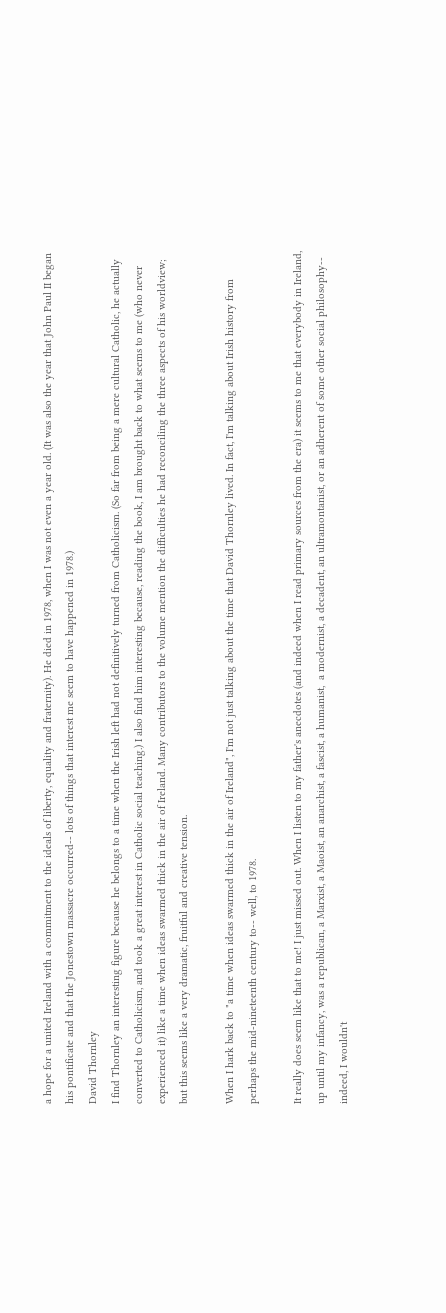a hope for a united Ireland with a commitment to the ideals of liberty, equality and fraternity). He died in 1978, when I was not even a year old. (It was also the year that John Paul II began his pontificate and that the Jonestown massacre occurred-- lots of things that interest me seem to have happened in 1978.)
David Thornley
I find Thornley an interesting figure because he belongs to a time when the Irish left had not definitively turned from Catholicism. (So far from being a mere cultural Catholic, he actually converted to Catholicism, and took a great interest in Catholic social teaching.) I also find him interesting because, reading the book, I am brought back to what seems to me (who never experienced it) like a time when ideas swarmed thick in the air of Ireland. Many contributors to the volume mention the difficulties he had reconciling the three aspects of his worldview; but this seems like a very dramatic, fruitful and creative tension.

When I hark back to "a time when ideas swarmed thick in the air of Ireland", I'm not just talking about the time that David Thornley lived. In fact, I'm talking about Irish history from perhaps the mid-nineteenth century to-- well, to 1978.

It really does seem like that to me! I just missed out. When I listen to my father's anecdotes (and indeed when I read primary sources from the era) it seems to me that everybody in Ireland, up until my infancy, was a republican, a Marxist, a Maoist, an anarchist, a fascist, a humanist,  a modernist, a decadent, an ultramontanist, or an adherent of some other social philosophy-- indeed, I wouldn't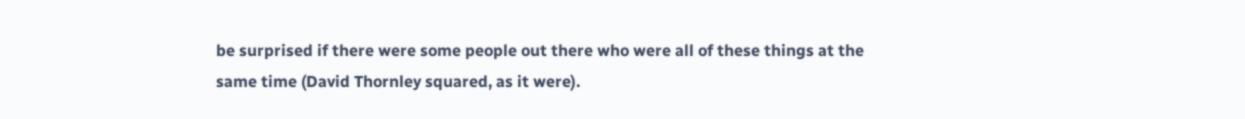be surprised if there were some people out there who were all of these things at the same time (David Thornley squared, as it were).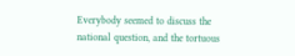Everybody seemed to discuss the national question, and the tortuous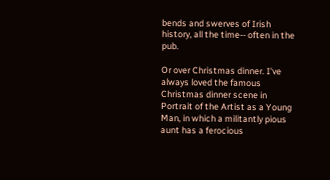bends and swerves of Irish history, all the time-- often in the pub.

Or over Christmas dinner. I've always loved the famous Christmas dinner scene in Portrait of the Artist as a Young Man, in which a militantly pious aunt has a ferocious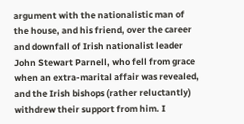argument with the nationalistic man of the house, and his friend, over the career and downfall of Irish nationalist leader John Stewart Parnell, who fell from grace when an extra-marital affair was revealed, and the Irish bishops (rather reluctantly) withdrew their support from him. I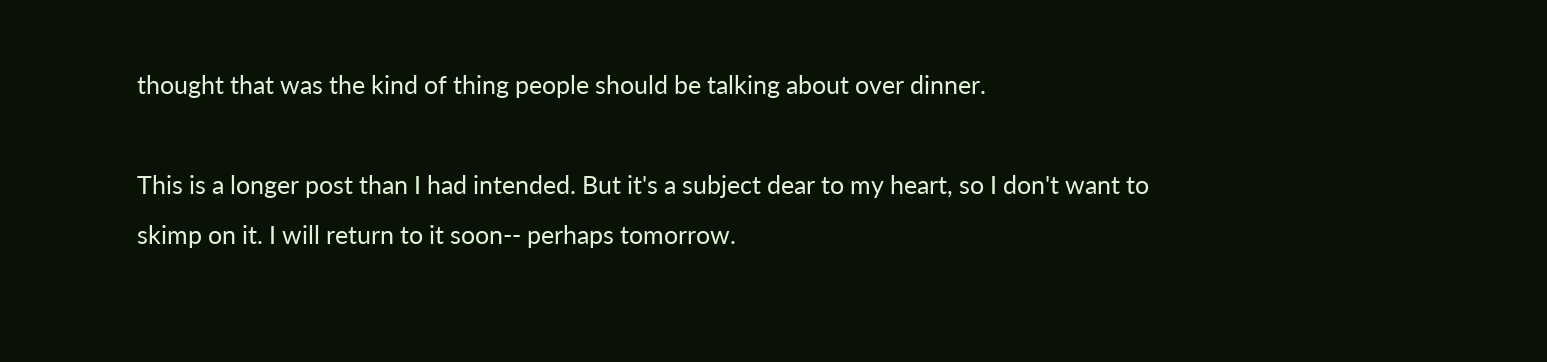thought that was the kind of thing people should be talking about over dinner.

This is a longer post than I had intended. But it's a subject dear to my heart, so I don't want to skimp on it. I will return to it soon-- perhaps tomorrow.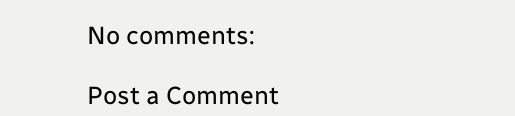No comments:

Post a Comment